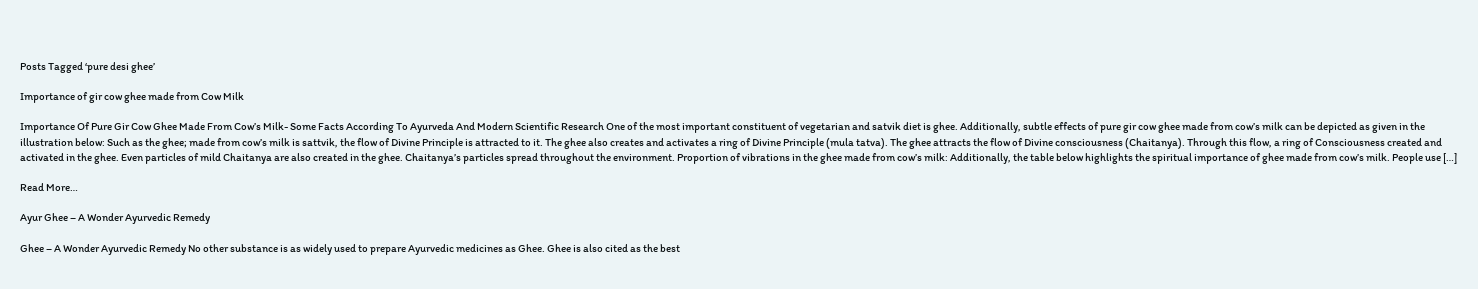Posts Tagged ‘pure desi ghee’

Importance of gir cow ghee made from Cow Milk

Importance Of Pure Gir Cow Ghee Made From Cow’s Milk- Some Facts According To Ayurveda And Modern Scientific Research One of the most important constituent of vegetarian and satvik diet is ghee. Additionally, subtle effects of pure gir cow ghee made from cow’s milk can be depicted as given in the illustration below: Such as the ghee; made from cow’s milk is sattvik, the flow of Divine Principle is attracted to it. The ghee also creates and activates a ring of Divine Principle (mula tatva). The ghee attracts the flow of Divine consciousness (Chaitanya). Through this flow, a ring of Consciousness created and activated in the ghee. Even particles of mild Chaitanya are also created in the ghee. Chaitanya’s particles spread throughout the environment. Proportion of vibrations in the ghee made from cow’s milk: Additionally, the table below highlights the spiritual importance of ghee made from cow’s milk. People use […]

Read More…

Ayur Ghee – A Wonder Ayurvedic Remedy

Ghee – A Wonder Ayurvedic Remedy No other substance is as widely used to prepare Ayurvedic medicines as Ghee. Ghee is also cited as the best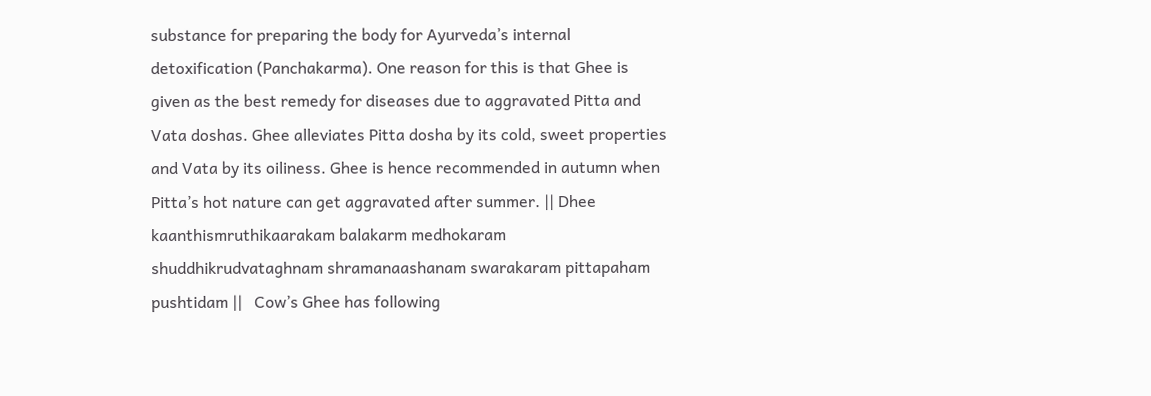substance for preparing the body for Ayurveda’s internal detoxification (Panchakarma). One reason for this is that Ghee is given as the best remedy for diseases due to aggravated Pitta and Vata doshas. Ghee alleviates Pitta dosha by its cold, sweet properties and Vata by its oiliness. Ghee is hence recommended in autumn when Pitta’s hot nature can get aggravated after summer. || Dhee kaanthismruthikaarakam balakarm medhokaram shuddhikrudvataghnam shramanaashanam swarakaram pittapaham pushtidam ||   Cow’s Ghee has following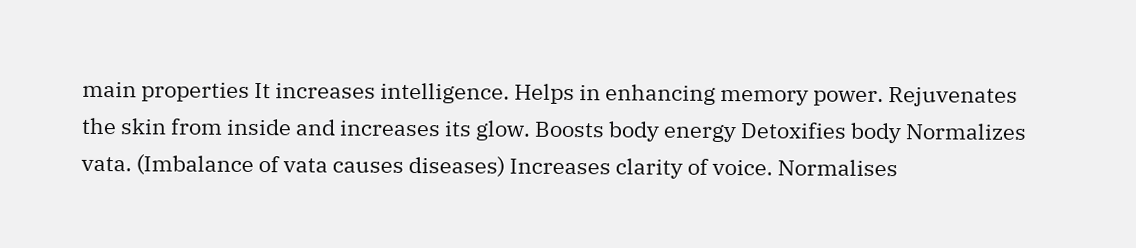main properties It increases intelligence. Helps in enhancing memory power. Rejuvenates the skin from inside and increases its glow. Boosts body energy Detoxifies body Normalizes vata. (Imbalance of vata causes diseases) Increases clarity of voice. Normalises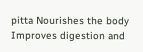pitta Nourishes the body Improves digestion and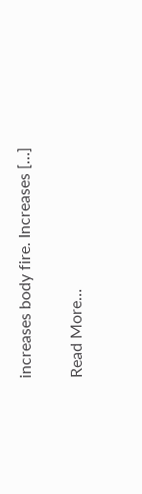increases body fire. Increases […]

Read More…